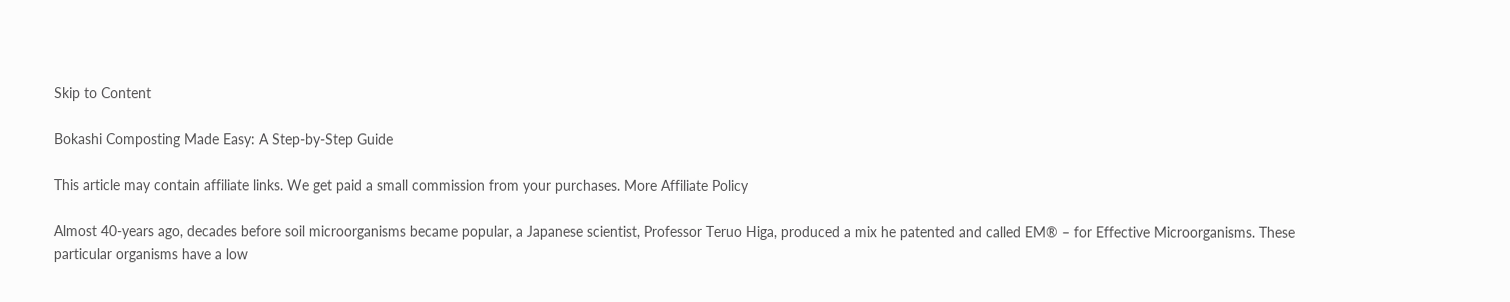Skip to Content

Bokashi Composting Made Easy: A Step-by-Step Guide

This article may contain affiliate links. We get paid a small commission from your purchases. More Affiliate Policy

Almost 40-years ago, decades before soil microorganisms became popular, a Japanese scientist, Professor Teruo Higa, produced a mix he patented and called EM® – for Effective Microorganisms. These particular organisms have a low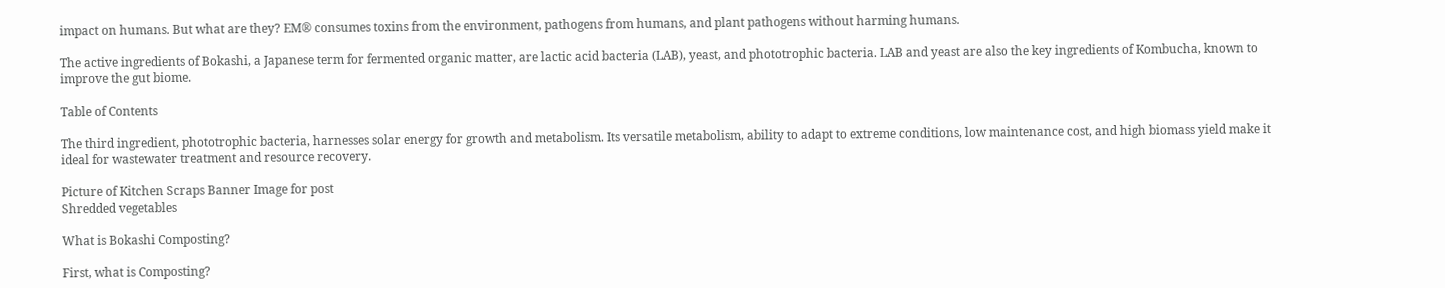impact on humans. But what are they? EM® consumes toxins from the environment, pathogens from humans, and plant pathogens without harming humans.

The active ingredients of Bokashi, a Japanese term for fermented organic matter, are lactic acid bacteria (LAB), yeast, and phototrophic bacteria. LAB and yeast are also the key ingredients of Kombucha, known to improve the gut biome.

Table of Contents

The third ingredient, phototrophic bacteria, harnesses solar energy for growth and metabolism. Its versatile metabolism, ability to adapt to extreme conditions, low maintenance cost, and high biomass yield make it ideal for wastewater treatment and resource recovery.

Picture of Kitchen Scraps Banner Image for post
Shredded vegetables

What is Bokashi Composting?

First, what is Composting?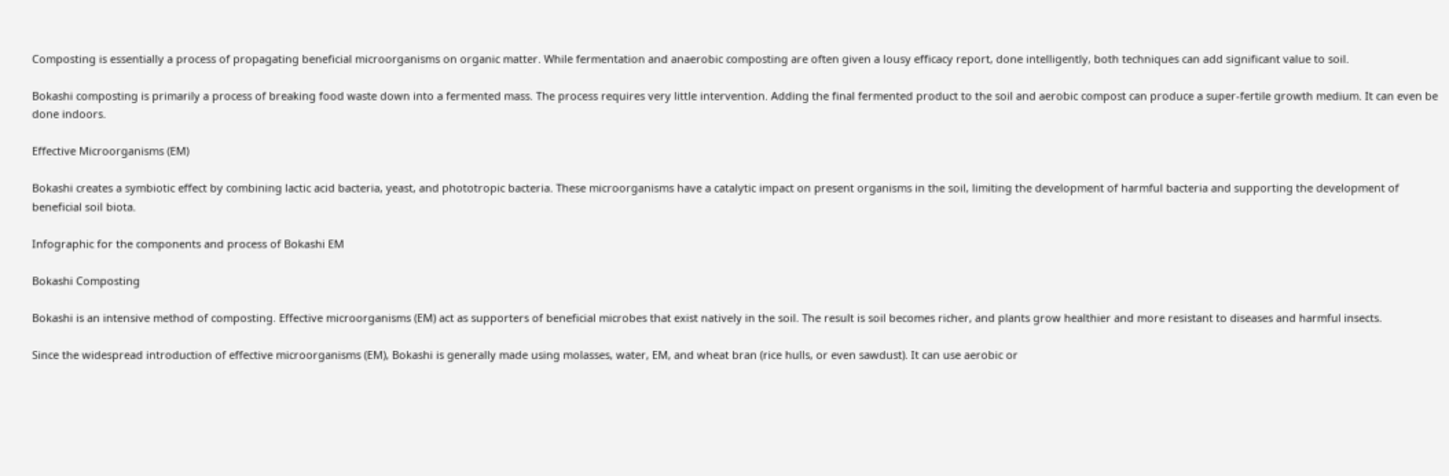Composting is essentially a process of propagating beneficial microorganisms on organic matter. While fermentation and anaerobic composting are often given a lousy efficacy report, done intelligently, both techniques can add significant value to soil.

Bokashi composting is primarily a process of breaking food waste down into a fermented mass. The process requires very little intervention. Adding the final fermented product to the soil and aerobic compost can produce a super-fertile growth medium. It can even be done indoors.

Effective Microorganisms (EM)

Bokashi creates a symbiotic effect by combining lactic acid bacteria, yeast, and phototropic bacteria. These microorganisms have a catalytic impact on present organisms in the soil, limiting the development of harmful bacteria and supporting the development of beneficial soil biota.

Infographic for the components and process of Bokashi EM

Bokashi Composting

Bokashi is an intensive method of composting. Effective microorganisms (EM) act as supporters of beneficial microbes that exist natively in the soil. The result is soil becomes richer, and plants grow healthier and more resistant to diseases and harmful insects.

Since the widespread introduction of effective microorganisms (EM), Bokashi is generally made using molasses, water, EM, and wheat bran (rice hulls, or even sawdust). It can use aerobic or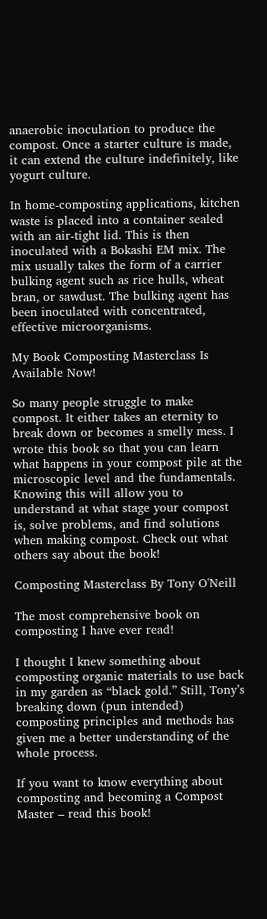anaerobic inoculation to produce the compost. Once a starter culture is made, it can extend the culture indefinitely, like yogurt culture.

In home-composting applications, kitchen waste is placed into a container sealed with an air-tight lid. This is then inoculated with a Bokashi EM mix. The mix usually takes the form of a carrier bulking agent such as rice hulls, wheat bran, or sawdust. The bulking agent has been inoculated with concentrated, effective microorganisms.

My Book Composting Masterclass Is Available Now!

So many people struggle to make compost. It either takes an eternity to break down or becomes a smelly mess. I wrote this book so that you can learn what happens in your compost pile at the microscopic level and the fundamentals. Knowing this will allow you to understand at what stage your compost is, solve problems, and find solutions when making compost. Check out what others say about the book!

Composting Masterclass By Tony O'Neill

The most comprehensive book on composting I have ever read!

I thought I knew something about composting organic materials to use back in my garden as “black gold.” Still, Tony’s breaking down (pun intended) composting principles and methods has given me a better understanding of the whole process.

If you want to know everything about composting and becoming a Compost Master – read this book!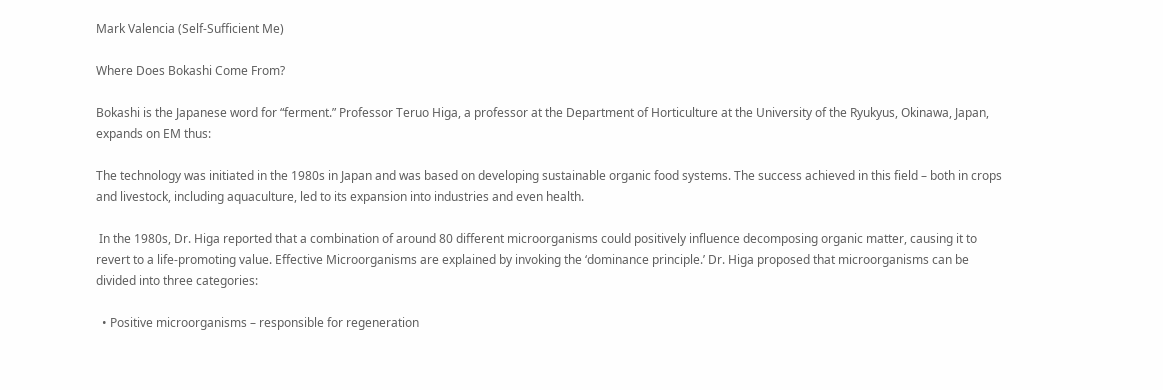Mark Valencia (Self-Sufficient Me)

Where Does Bokashi Come From?

Bokashi is the Japanese word for “ferment.” Professor Teruo Higa, a professor at the Department of Horticulture at the University of the Ryukyus, Okinawa, Japan, expands on EM thus:

The technology was initiated in the 1980s in Japan and was based on developing sustainable organic food systems. The success achieved in this field – both in crops and livestock, including aquaculture, led to its expansion into industries and even health.

 In the 1980s, Dr. Higa reported that a combination of around 80 different microorganisms could positively influence decomposing organic matter, causing it to revert to a life-promoting value. Effective Microorganisms are explained by invoking the ‘dominance principle.’ Dr. Higa proposed that microorganisms can be divided into three categories:

  • Positive microorganisms – responsible for regeneration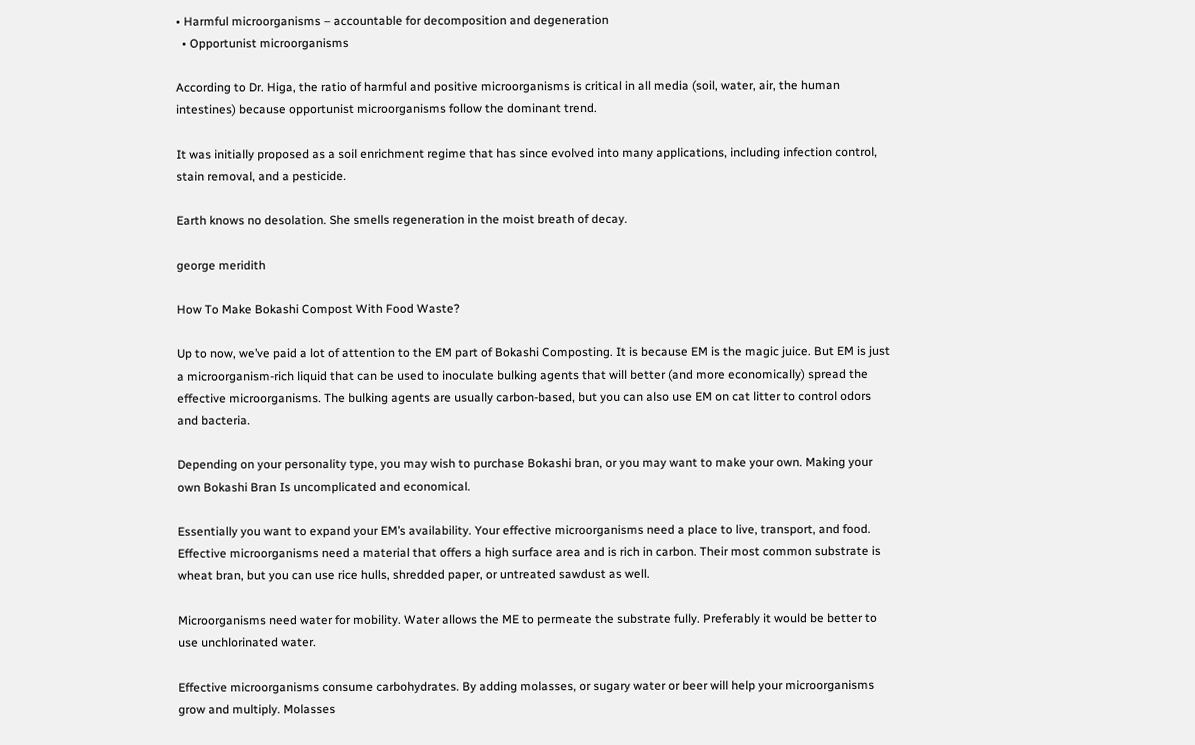• Harmful microorganisms – accountable for decomposition and degeneration
  • Opportunist microorganisms

According to Dr. Higa, the ratio of harmful and positive microorganisms is critical in all media (soil, water, air, the human intestines) because opportunist microorganisms follow the dominant trend.

It was initially proposed as a soil enrichment regime that has since evolved into many applications, including infection control, stain removal, and a pesticide.

Earth knows no desolation. She smells regeneration in the moist breath of decay.

george meridith

How To Make Bokashi Compost With Food Waste?

Up to now, we’ve paid a lot of attention to the EM part of Bokashi Composting. It is because EM is the magic juice. But EM is just a microorganism-rich liquid that can be used to inoculate bulking agents that will better (and more economically) spread the effective microorganisms. The bulking agents are usually carbon-based, but you can also use EM on cat litter to control odors and bacteria.

Depending on your personality type, you may wish to purchase Bokashi bran, or you may want to make your own. Making your own Bokashi Bran Is uncomplicated and economical.

Essentially you want to expand your EM’s availability. Your effective microorganisms need a place to live, transport, and food. Effective microorganisms need a material that offers a high surface area and is rich in carbon. Their most common substrate is wheat bran, but you can use rice hulls, shredded paper, or untreated sawdust as well.

Microorganisms need water for mobility. Water allows the ME to permeate the substrate fully. Preferably it would be better to use unchlorinated water.

Effective microorganisms consume carbohydrates. By adding molasses, or sugary water or beer will help your microorganisms grow and multiply. Molasses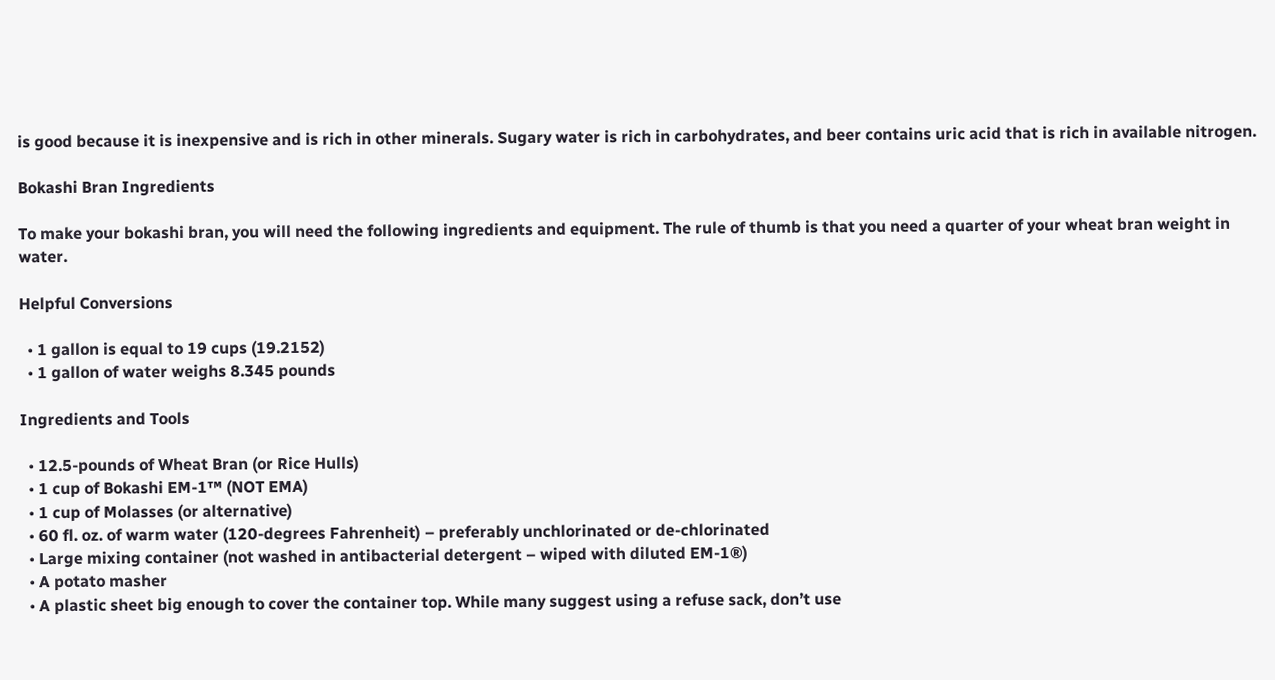is good because it is inexpensive and is rich in other minerals. Sugary water is rich in carbohydrates, and beer contains uric acid that is rich in available nitrogen.

Bokashi Bran Ingredients

To make your bokashi bran, you will need the following ingredients and equipment. The rule of thumb is that you need a quarter of your wheat bran weight in water.

Helpful Conversions

  • 1 gallon is equal to 19 cups (19.2152)
  • 1 gallon of water weighs 8.345 pounds

Ingredients and Tools

  • 12.5-pounds of Wheat Bran (or Rice Hulls)
  • 1 cup of Bokashi EM-1™ (NOT EMA)
  • 1 cup of Molasses (or alternative)
  • 60 fl. oz. of warm water (120-degrees Fahrenheit) – preferably unchlorinated or de-chlorinated
  • Large mixing container (not washed in antibacterial detergent – wiped with diluted EM-1®)
  • A potato masher
  • A plastic sheet big enough to cover the container top. While many suggest using a refuse sack, don’t use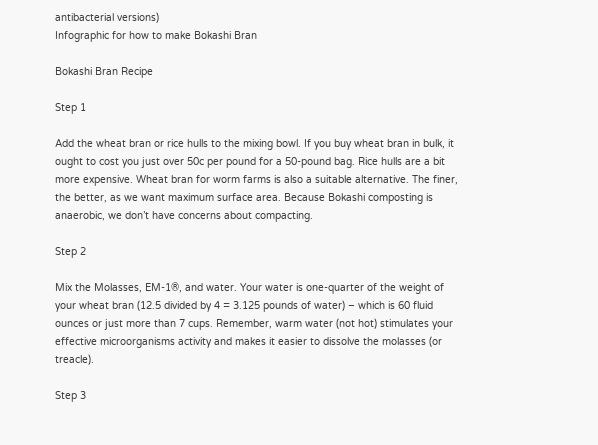antibacterial versions)
Infographic for how to make Bokashi Bran

Bokashi Bran Recipe

Step 1

Add the wheat bran or rice hulls to the mixing bowl. If you buy wheat bran in bulk, it ought to cost you just over 50c per pound for a 50-pound bag. Rice hulls are a bit more expensive. Wheat bran for worm farms is also a suitable alternative. The finer, the better, as we want maximum surface area. Because Bokashi composting is anaerobic, we don’t have concerns about compacting.

Step 2

Mix the Molasses, EM-1®, and water. Your water is one-quarter of the weight of your wheat bran (12.5 divided by 4 = 3.125 pounds of water) – which is 60 fluid ounces or just more than 7 cups. Remember, warm water (not hot) stimulates your effective microorganisms activity and makes it easier to dissolve the molasses (or treacle).

Step 3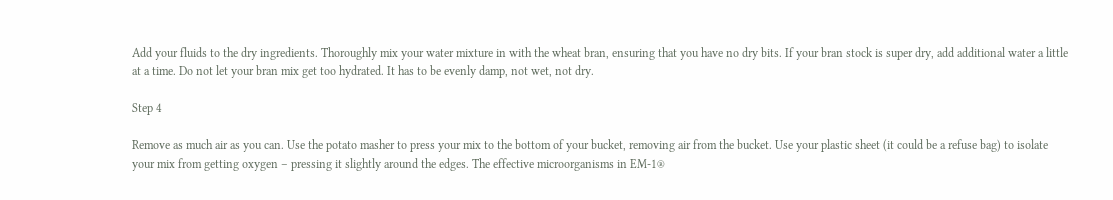Add your fluids to the dry ingredients. Thoroughly mix your water mixture in with the wheat bran, ensuring that you have no dry bits. If your bran stock is super dry, add additional water a little at a time. Do not let your bran mix get too hydrated. It has to be evenly damp, not wet, not dry.

Step 4

Remove as much air as you can. Use the potato masher to press your mix to the bottom of your bucket, removing air from the bucket. Use your plastic sheet (it could be a refuse bag) to isolate your mix from getting oxygen – pressing it slightly around the edges. The effective microorganisms in EM-1®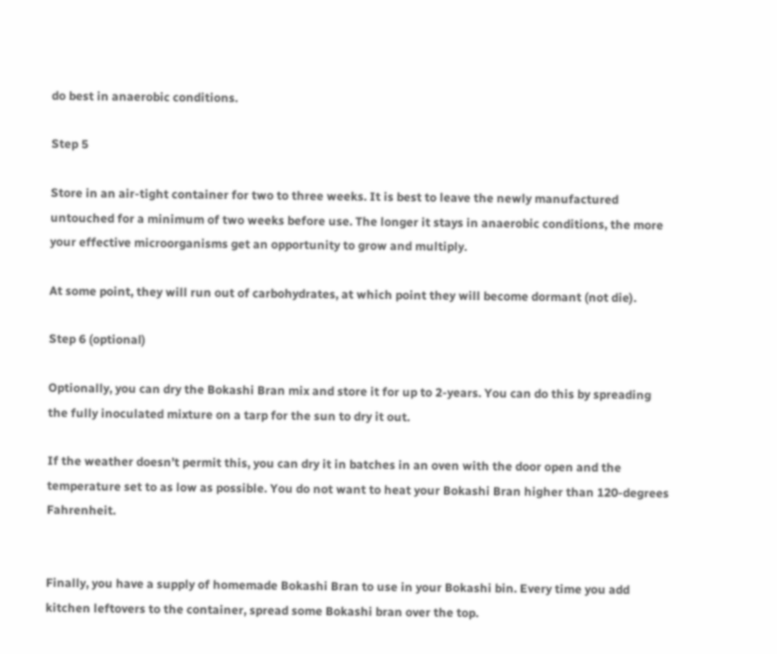do best in anaerobic conditions.

Step 5

Store in an air-tight container for two to three weeks. It is best to leave the newly manufactured untouched for a minimum of two weeks before use. The longer it stays in anaerobic conditions, the more your effective microorganisms get an opportunity to grow and multiply.

At some point, they will run out of carbohydrates, at which point they will become dormant (not die).

Step 6 (optional)

Optionally, you can dry the Bokashi Bran mix and store it for up to 2-years. You can do this by spreading the fully inoculated mixture on a tarp for the sun to dry it out.

If the weather doesn’t permit this, you can dry it in batches in an oven with the door open and the temperature set to as low as possible. You do not want to heat your Bokashi Bran higher than 120-degrees Fahrenheit.


Finally, you have a supply of homemade Bokashi Bran to use in your Bokashi bin. Every time you add kitchen leftovers to the container, spread some Bokashi bran over the top.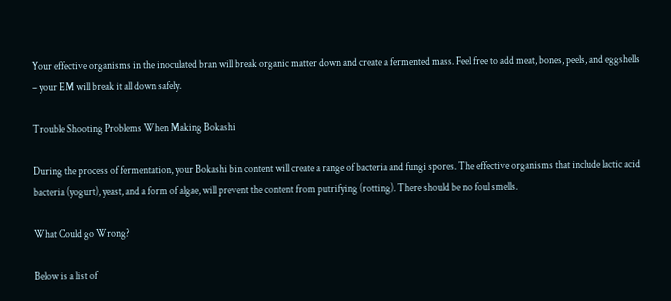Your effective organisms in the inoculated bran will break organic matter down and create a fermented mass. Feel free to add meat, bones, peels, and eggshells – your EM will break it all down safely.

Trouble Shooting Problems When Making Bokashi

During the process of fermentation, your Bokashi bin content will create a range of bacteria and fungi spores. The effective organisms that include lactic acid bacteria (yogurt), yeast, and a form of algae, will prevent the content from putrifying (rotting). There should be no foul smells.

What Could go Wrong?

Below is a list of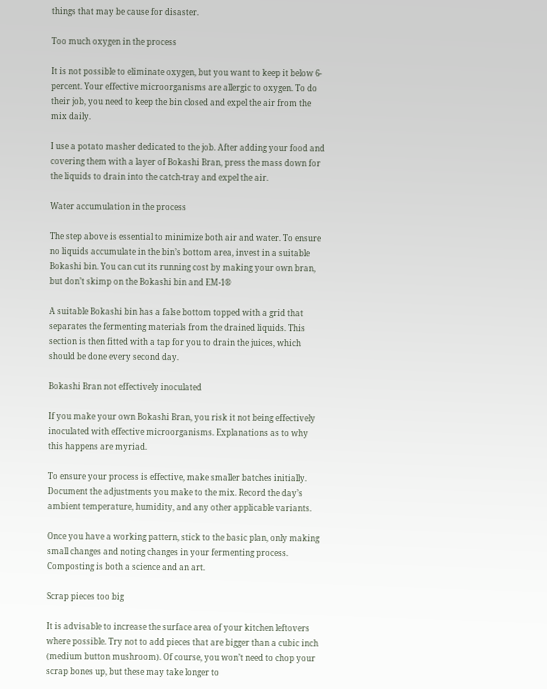things that may be cause for disaster.

Too much oxygen in the process

It is not possible to eliminate oxygen, but you want to keep it below 6-percent. Your effective microorganisms are allergic to oxygen. To do their job, you need to keep the bin closed and expel the air from the mix daily.

I use a potato masher dedicated to the job. After adding your food and covering them with a layer of Bokashi Bran, press the mass down for the liquids to drain into the catch-tray and expel the air.

Water accumulation in the process

The step above is essential to minimize both air and water. To ensure no liquids accumulate in the bin’s bottom area, invest in a suitable Bokashi bin. You can cut its running cost by making your own bran, but don’t skimp on the Bokashi bin and EM-1®

A suitable Bokashi bin has a false bottom topped with a grid that separates the fermenting materials from the drained liquids. This section is then fitted with a tap for you to drain the juices, which should be done every second day.

Bokashi Bran not effectively inoculated

If you make your own Bokashi Bran, you risk it not being effectively inoculated with effective microorganisms. Explanations as to why this happens are myriad.

To ensure your process is effective, make smaller batches initially. Document the adjustments you make to the mix. Record the day’s ambient temperature, humidity, and any other applicable variants.

Once you have a working pattern, stick to the basic plan, only making small changes and noting changes in your fermenting process.  Composting is both a science and an art.

Scrap pieces too big

It is advisable to increase the surface area of your kitchen leftovers where possible. Try not to add pieces that are bigger than a cubic inch (medium button mushroom). Of course, you won’t need to chop your scrap bones up, but these may take longer to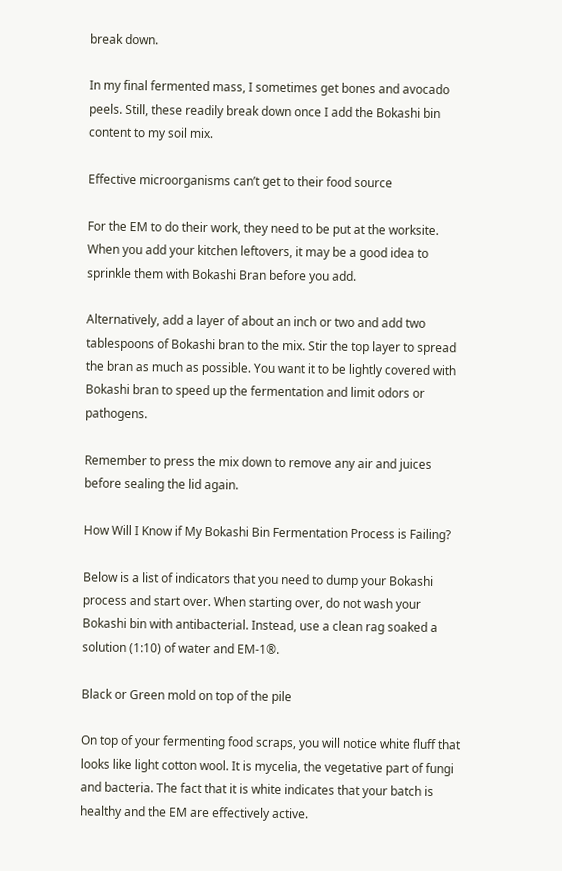break down.

In my final fermented mass, I sometimes get bones and avocado peels. Still, these readily break down once I add the Bokashi bin content to my soil mix.

Effective microorganisms can’t get to their food source

For the EM to do their work, they need to be put at the worksite. When you add your kitchen leftovers, it may be a good idea to sprinkle them with Bokashi Bran before you add.

Alternatively, add a layer of about an inch or two and add two tablespoons of Bokashi bran to the mix. Stir the top layer to spread the bran as much as possible. You want it to be lightly covered with Bokashi bran to speed up the fermentation and limit odors or pathogens.

Remember to press the mix down to remove any air and juices before sealing the lid again.

How Will I Know if My Bokashi Bin Fermentation Process is Failing?

Below is a list of indicators that you need to dump your Bokashi process and start over. When starting over, do not wash your Bokashi bin with antibacterial. Instead, use a clean rag soaked a solution (1:10) of water and EM-1®.

Black or Green mold on top of the pile

On top of your fermenting food scraps, you will notice white fluff that looks like light cotton wool. It is mycelia, the vegetative part of fungi and bacteria. The fact that it is white indicates that your batch is healthy and the EM are effectively active.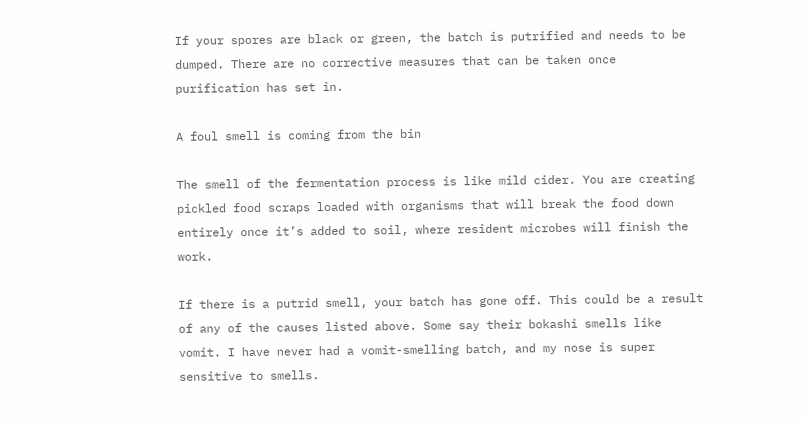If your spores are black or green, the batch is putrified and needs to be dumped. There are no corrective measures that can be taken once purification has set in.

A foul smell is coming from the bin

The smell of the fermentation process is like mild cider. You are creating pickled food scraps loaded with organisms that will break the food down entirely once it’s added to soil, where resident microbes will finish the work.

If there is a putrid smell, your batch has gone off. This could be a result of any of the causes listed above. Some say their bokashi smells like vomit. I have never had a vomit-smelling batch, and my nose is super sensitive to smells.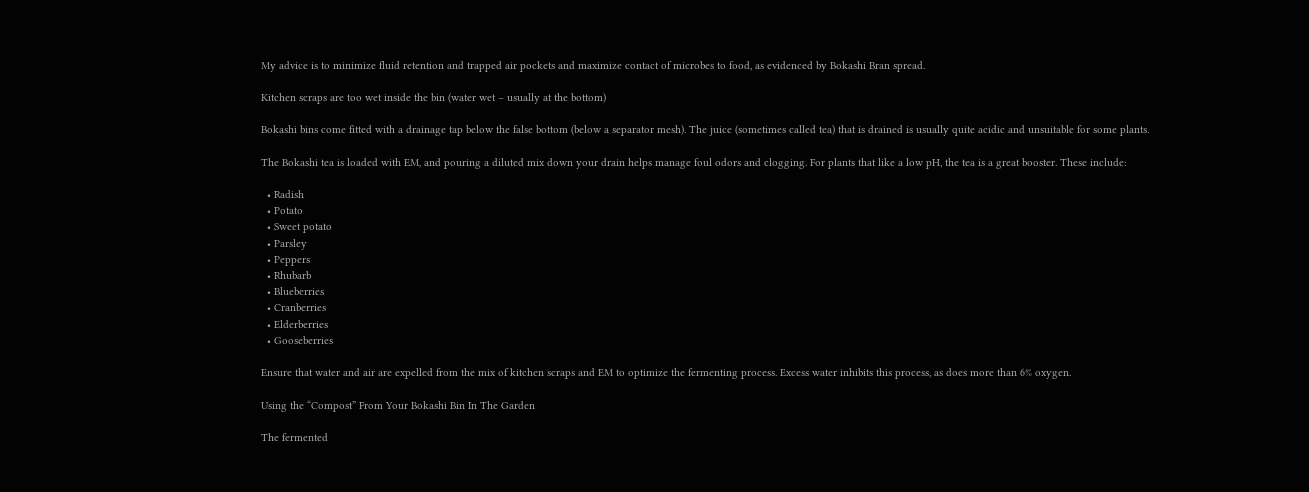My advice is to minimize fluid retention and trapped air pockets and maximize contact of microbes to food, as evidenced by Bokashi Bran spread.

Kitchen scraps are too wet inside the bin (water wet – usually at the bottom)

Bokashi bins come fitted with a drainage tap below the false bottom (below a separator mesh). The juice (sometimes called tea) that is drained is usually quite acidic and unsuitable for some plants.

The Bokashi tea is loaded with EM, and pouring a diluted mix down your drain helps manage foul odors and clogging. For plants that like a low pH, the tea is a great booster. These include:

  • Radish
  • Potato
  • Sweet potato
  • Parsley
  • Peppers
  • Rhubarb
  • Blueberries
  • Cranberries
  • Elderberries
  • Gooseberries

Ensure that water and air are expelled from the mix of kitchen scraps and EM to optimize the fermenting process. Excess water inhibits this process, as does more than 6% oxygen.

Using the “Compost” From Your Bokashi Bin In The Garden

The fermented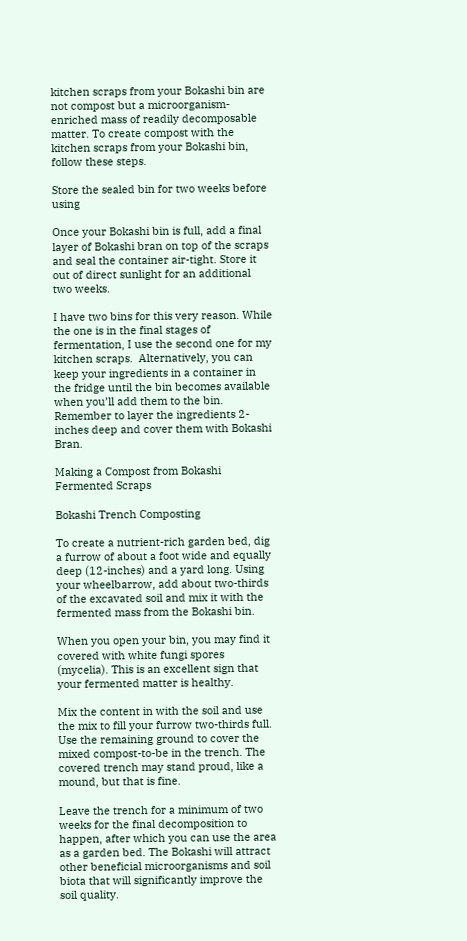kitchen scraps from your Bokashi bin are not compost but a microorganism-enriched mass of readily decomposable matter. To create compost with the kitchen scraps from your Bokashi bin, follow these steps.

Store the sealed bin for two weeks before using

Once your Bokashi bin is full, add a final layer of Bokashi bran on top of the scraps and seal the container air-tight. Store it out of direct sunlight for an additional two weeks.

I have two bins for this very reason. While the one is in the final stages of fermentation, I use the second one for my kitchen scraps.  Alternatively, you can keep your ingredients in a container in the fridge until the bin becomes available when you’ll add them to the bin. Remember to layer the ingredients 2-inches deep and cover them with Bokashi Bran.

Making a Compost from Bokashi Fermented Scraps

Bokashi Trench Composting

To create a nutrient-rich garden bed, dig a furrow of about a foot wide and equally deep (12-inches) and a yard long. Using your wheelbarrow, add about two-thirds of the excavated soil and mix it with the fermented mass from the Bokashi bin.

When you open your bin, you may find it covered with white fungi spores (mycelia). This is an excellent sign that your fermented matter is healthy.

Mix the content in with the soil and use the mix to fill your furrow two-thirds full. Use the remaining ground to cover the mixed compost-to-be in the trench. The covered trench may stand proud, like a mound, but that is fine.

Leave the trench for a minimum of two weeks for the final decomposition to happen, after which you can use the area as a garden bed. The Bokashi will attract other beneficial microorganisms and soil biota that will significantly improve the soil quality.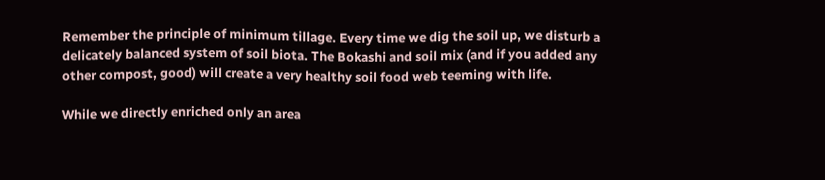Remember the principle of minimum tillage. Every time we dig the soil up, we disturb a delicately balanced system of soil biota. The Bokashi and soil mix (and if you added any other compost, good) will create a very healthy soil food web teeming with life.

While we directly enriched only an area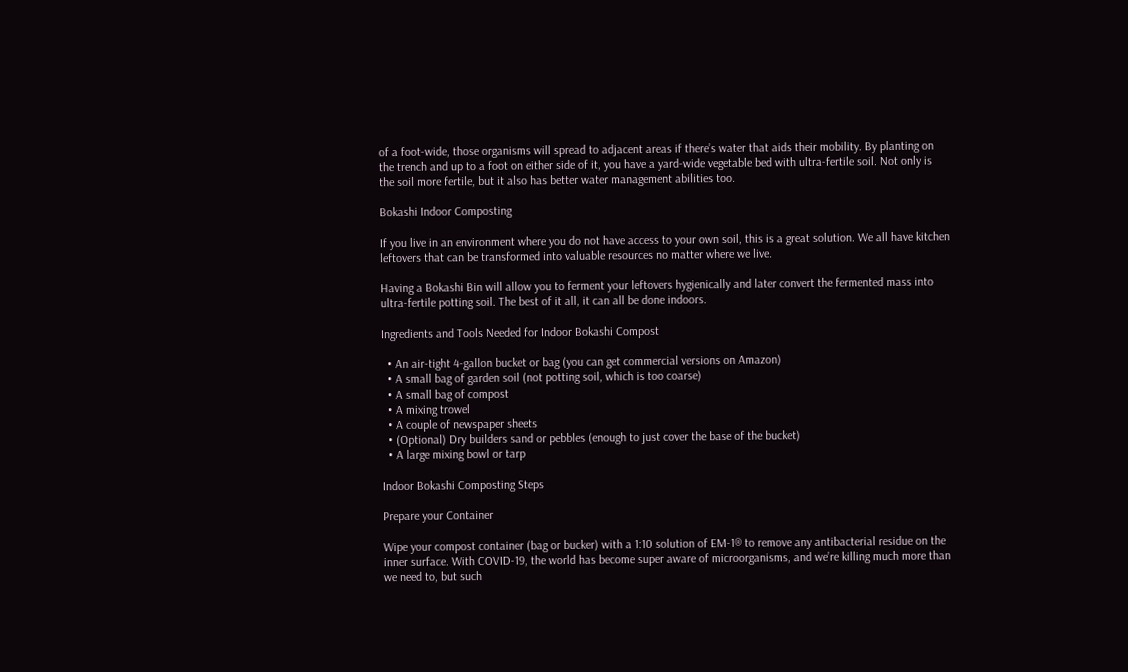of a foot-wide, those organisms will spread to adjacent areas if there’s water that aids their mobility. By planting on the trench and up to a foot on either side of it, you have a yard-wide vegetable bed with ultra-fertile soil. Not only is the soil more fertile, but it also has better water management abilities too.

Bokashi Indoor Composting

If you live in an environment where you do not have access to your own soil, this is a great solution. We all have kitchen leftovers that can be transformed into valuable resources no matter where we live.

Having a Bokashi Bin will allow you to ferment your leftovers hygienically and later convert the fermented mass into ultra-fertile potting soil. The best of it all, it can all be done indoors.

Ingredients and Tools Needed for Indoor Bokashi Compost

  • An air-tight 4-gallon bucket or bag (you can get commercial versions on Amazon)
  • A small bag of garden soil (not potting soil, which is too coarse)
  • A small bag of compost
  • A mixing trowel
  • A couple of newspaper sheets
  • (Optional) Dry builders sand or pebbles (enough to just cover the base of the bucket)
  • A large mixing bowl or tarp

Indoor Bokashi Composting Steps

Prepare your Container

Wipe your compost container (bag or bucker) with a 1:10 solution of EM-1® to remove any antibacterial residue on the inner surface. With COVID-19, the world has become super aware of microorganisms, and we’re killing much more than we need to, but such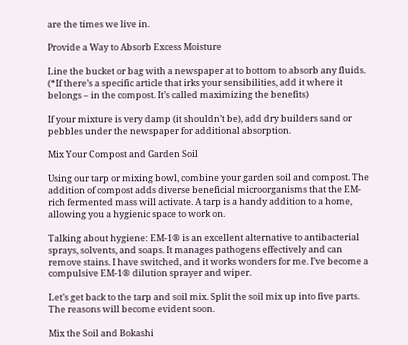are the times we live in.

Provide a Way to Absorb Excess Moisture

Line the bucket or bag with a newspaper at to bottom to absorb any fluids. (*If there’s a specific article that irks your sensibilities, add it where it belongs – in the compost. It’s called maximizing the benefits)

If your mixture is very damp (it shouldn’t be), add dry builders sand or pebbles under the newspaper for additional absorption.

Mix Your Compost and Garden Soil

Using our tarp or mixing bowl, combine your garden soil and compost. The addition of compost adds diverse beneficial microorganisms that the EM-rich fermented mass will activate. A tarp is a handy addition to a home, allowing you a hygienic space to work on.

Talking about hygiene: EM-1® is an excellent alternative to antibacterial sprays, solvents, and soaps. It manages pathogens effectively and can remove stains. I have switched, and it works wonders for me. I’ve become a compulsive EM-1® dilution sprayer and wiper.

Let’s get back to the tarp and soil mix. Split the soil mix up into five parts. The reasons will become evident soon.

Mix the Soil and Bokashi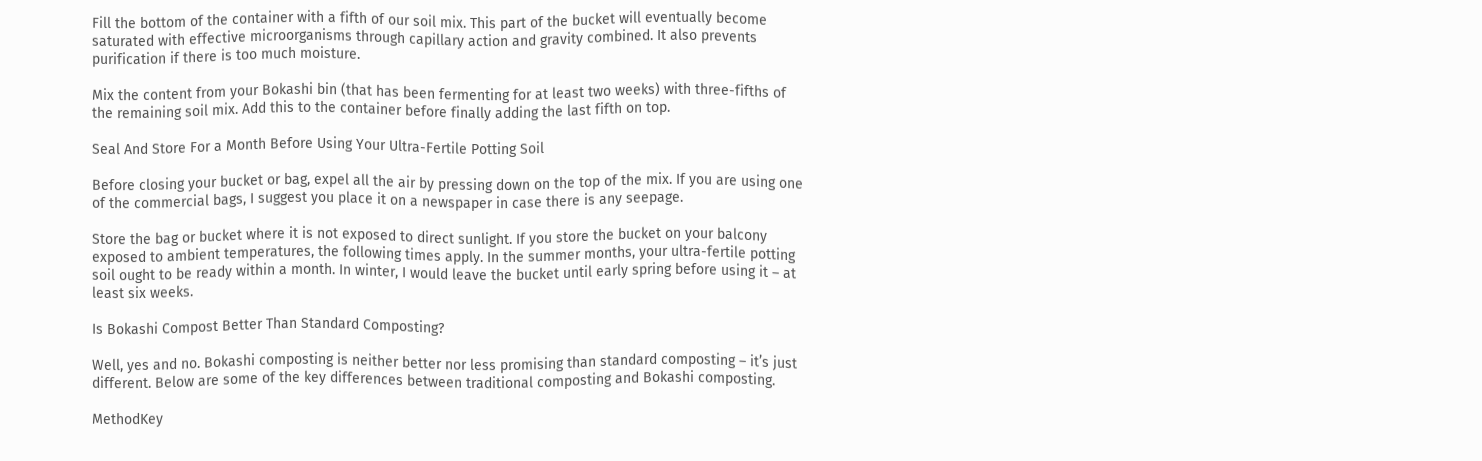Fill the bottom of the container with a fifth of our soil mix. This part of the bucket will eventually become saturated with effective microorganisms through capillary action and gravity combined. It also prevents purification if there is too much moisture.

Mix the content from your Bokashi bin (that has been fermenting for at least two weeks) with three-fifths of the remaining soil mix. Add this to the container before finally adding the last fifth on top.

Seal And Store For a Month Before Using Your Ultra-Fertile Potting Soil

Before closing your bucket or bag, expel all the air by pressing down on the top of the mix. If you are using one of the commercial bags, I suggest you place it on a newspaper in case there is any seepage.

Store the bag or bucket where it is not exposed to direct sunlight. If you store the bucket on your balcony exposed to ambient temperatures, the following times apply. In the summer months, your ultra-fertile potting soil ought to be ready within a month. In winter, I would leave the bucket until early spring before using it – at least six weeks.

Is Bokashi Compost Better Than Standard Composting?

Well, yes and no. Bokashi composting is neither better nor less promising than standard composting – it’s just different. Below are some of the key differences between traditional composting and Bokashi composting.

MethodKey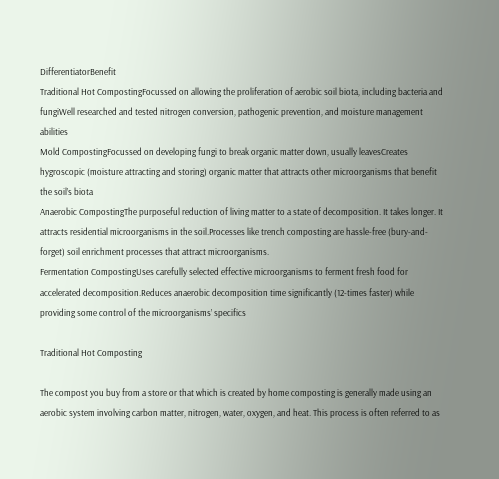DifferentiatorBenefit
Traditional Hot CompostingFocussed on allowing the proliferation of aerobic soil biota, including bacteria and fungiWell researched and tested nitrogen conversion, pathogenic prevention, and moisture management abilities
Mold CompostingFocussed on developing fungi to break organic matter down, usually leavesCreates hygroscopic (moisture attracting and storing) organic matter that attracts other microorganisms that benefit the soil’s biota
Anaerobic CompostingThe purposeful reduction of living matter to a state of decomposition. It takes longer. It attracts residential microorganisms in the soil.Processes like trench composting are hassle-free (bury-and-forget) soil enrichment processes that attract microorganisms.
Fermentation CompostingUses carefully selected effective microorganisms to ferment fresh food for accelerated decomposition.Reduces anaerobic decomposition time significantly (12-times faster) while providing some control of the microorganisms’ specifics

Traditional Hot Composting

The compost you buy from a store or that which is created by home composting is generally made using an aerobic system involving carbon matter, nitrogen, water, oxygen, and heat. This process is often referred to as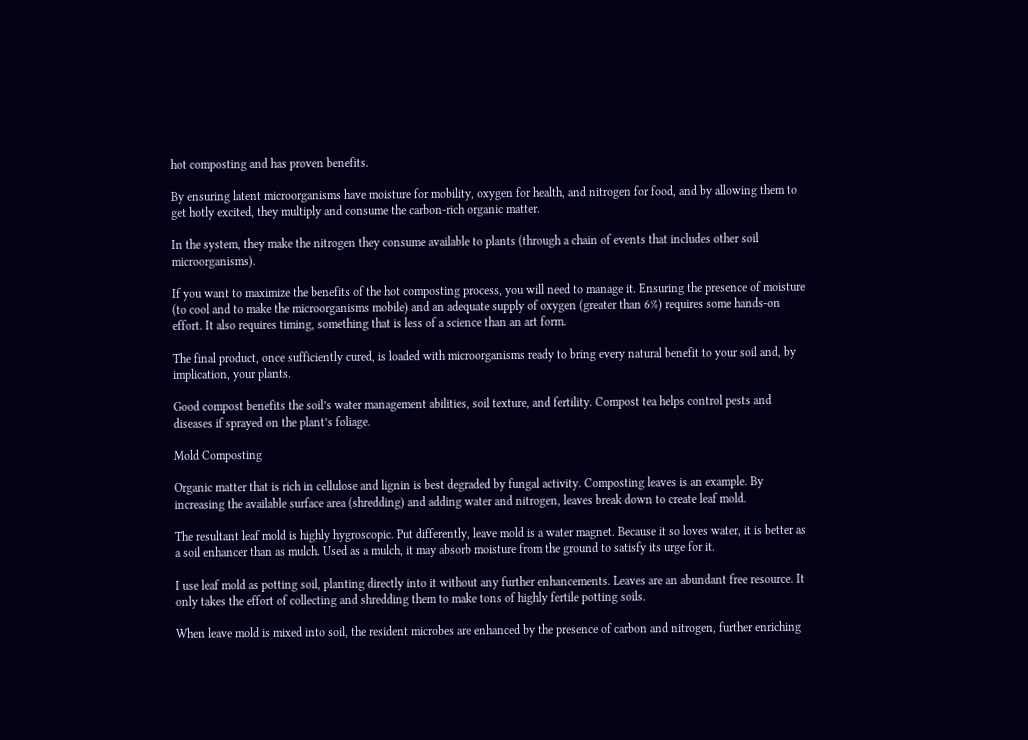hot composting and has proven benefits.

By ensuring latent microorganisms have moisture for mobility, oxygen for health, and nitrogen for food, and by allowing them to get hotly excited, they multiply and consume the carbon-rich organic matter.

In the system, they make the nitrogen they consume available to plants (through a chain of events that includes other soil microorganisms).

If you want to maximize the benefits of the hot composting process, you will need to manage it. Ensuring the presence of moisture (to cool and to make the microorganisms mobile) and an adequate supply of oxygen (greater than 6%) requires some hands-on effort. It also requires timing, something that is less of a science than an art form.

The final product, once sufficiently cured, is loaded with microorganisms ready to bring every natural benefit to your soil and, by implication, your plants.

Good compost benefits the soil’s water management abilities, soil texture, and fertility. Compost tea helps control pests and diseases if sprayed on the plant’s foliage.

Mold Composting

Organic matter that is rich in cellulose and lignin is best degraded by fungal activity. Composting leaves is an example. By increasing the available surface area (shredding) and adding water and nitrogen, leaves break down to create leaf mold.

The resultant leaf mold is highly hygroscopic. Put differently, leave mold is a water magnet. Because it so loves water, it is better as a soil enhancer than as mulch. Used as a mulch, it may absorb moisture from the ground to satisfy its urge for it.

I use leaf mold as potting soil, planting directly into it without any further enhancements. Leaves are an abundant free resource. It only takes the effort of collecting and shredding them to make tons of highly fertile potting soils.

When leave mold is mixed into soil, the resident microbes are enhanced by the presence of carbon and nitrogen, further enriching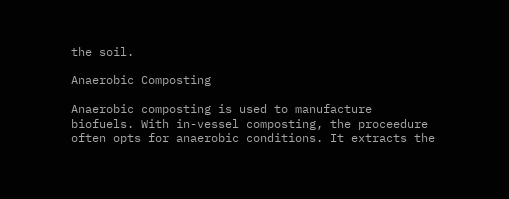the soil.

Anaerobic Composting

Anaerobic composting is used to manufacture biofuels. With in-vessel composting, the proceedure often opts for anaerobic conditions. It extracts the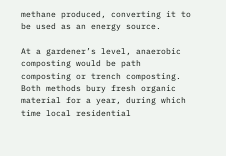methane produced, converting it to be used as an energy source.

At a gardener’s level, anaerobic composting would be path composting or trench composting. Both methods bury fresh organic material for a year, during which time local residential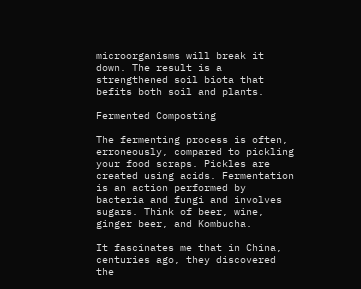microorganisms will break it down. The result is a strengthened soil biota that befits both soil and plants.

Fermented Composting

The fermenting process is often, erroneously, compared to pickling your food scraps. Pickles are created using acids. Fermentation is an action performed by bacteria and fungi and involves sugars. Think of beer, wine, ginger beer, and Kombucha.

It fascinates me that in China, centuries ago, they discovered the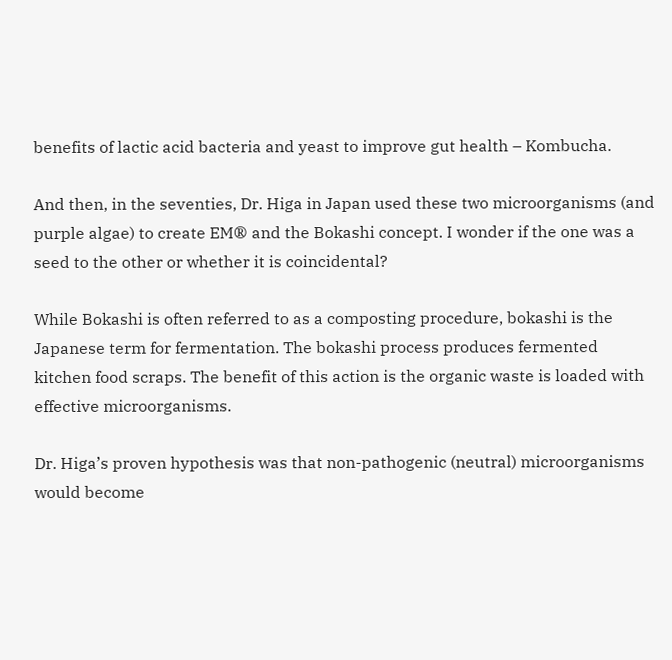benefits of lactic acid bacteria and yeast to improve gut health – Kombucha.

And then, in the seventies, Dr. Higa in Japan used these two microorganisms (and purple algae) to create EM® and the Bokashi concept. I wonder if the one was a seed to the other or whether it is coincidental?

While Bokashi is often referred to as a composting procedure, bokashi is the Japanese term for fermentation. The bokashi process produces fermented kitchen food scraps. The benefit of this action is the organic waste is loaded with effective microorganisms.

Dr. Higa’s proven hypothesis was that non-pathogenic (neutral) microorganisms would become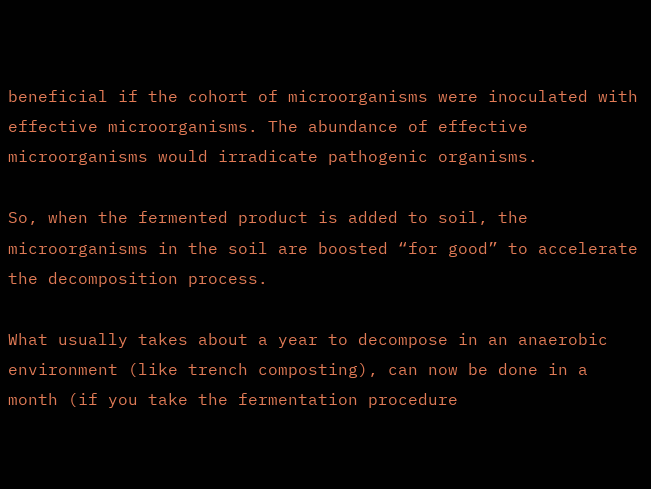beneficial if the cohort of microorganisms were inoculated with effective microorganisms. The abundance of effective microorganisms would irradicate pathogenic organisms.

So, when the fermented product is added to soil, the microorganisms in the soil are boosted “for good” to accelerate the decomposition process.

What usually takes about a year to decompose in an anaerobic environment (like trench composting), can now be done in a month (if you take the fermentation procedure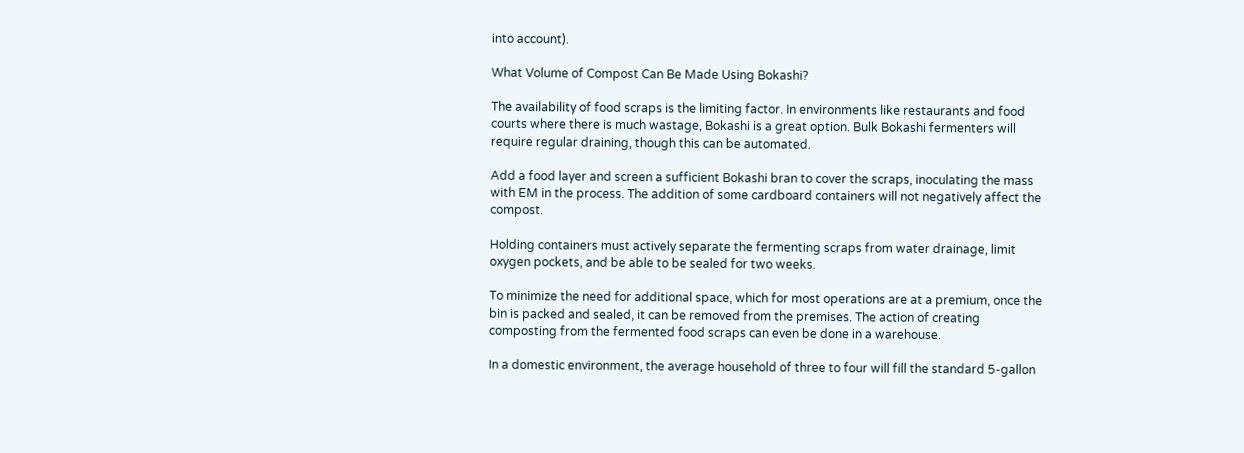into account).

What Volume of Compost Can Be Made Using Bokashi?

The availability of food scraps is the limiting factor. In environments like restaurants and food courts where there is much wastage, Bokashi is a great option. Bulk Bokashi fermenters will require regular draining, though this can be automated.

Add a food layer and screen a sufficient Bokashi bran to cover the scraps, inoculating the mass with EM in the process. The addition of some cardboard containers will not negatively affect the compost.

Holding containers must actively separate the fermenting scraps from water drainage, limit oxygen pockets, and be able to be sealed for two weeks.

To minimize the need for additional space, which for most operations are at a premium, once the bin is packed and sealed, it can be removed from the premises. The action of creating composting from the fermented food scraps can even be done in a warehouse.

In a domestic environment, the average household of three to four will fill the standard 5-gallon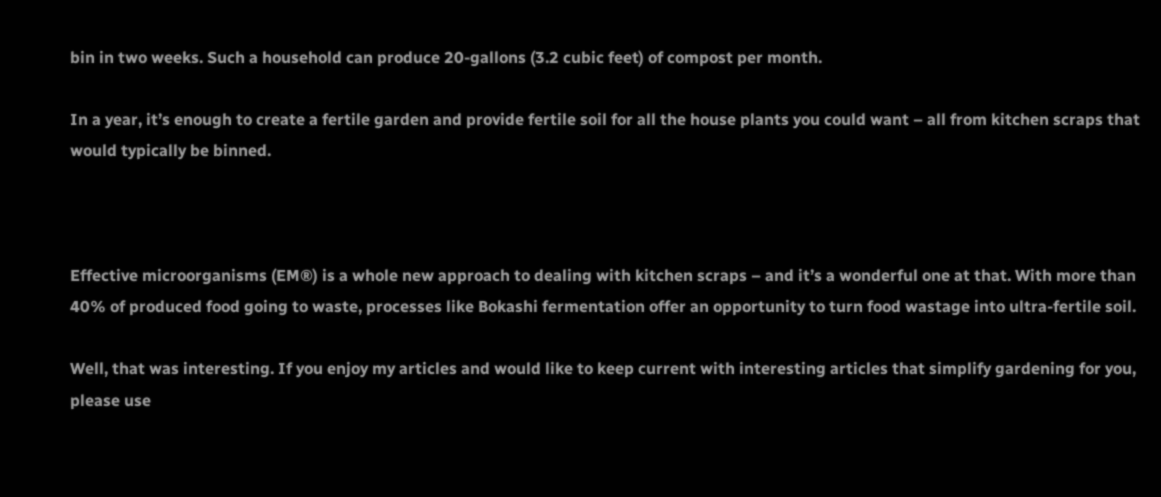bin in two weeks. Such a household can produce 20-gallons (3.2 cubic feet) of compost per month.

In a year, it’s enough to create a fertile garden and provide fertile soil for all the house plants you could want – all from kitchen scraps that would typically be binned.



Effective microorganisms (EM®) is a whole new approach to dealing with kitchen scraps – and it’s a wonderful one at that. With more than 40% of produced food going to waste, processes like Bokashi fermentation offer an opportunity to turn food wastage into ultra-fertile soil.

Well, that was interesting. If you enjoy my articles and would like to keep current with interesting articles that simplify gardening for you, please use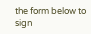the form below to sign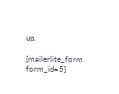up.

[mailerlite_form form_id=5]